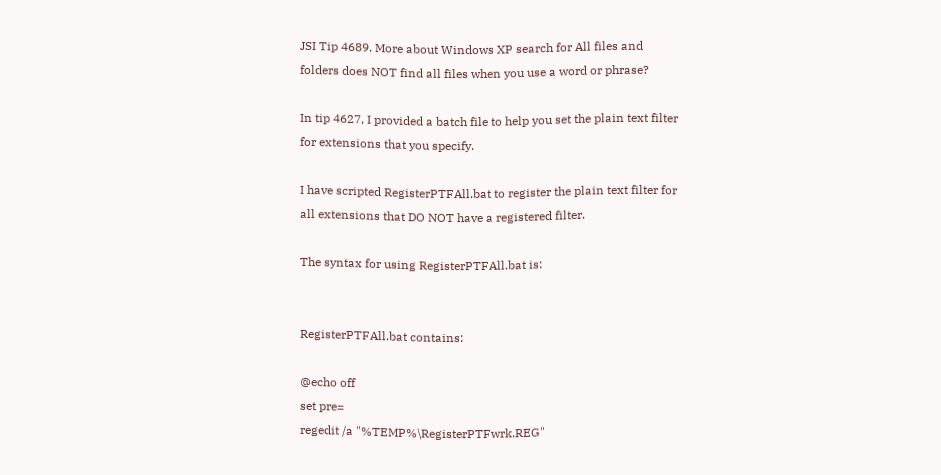JSI Tip 4689. More about Windows XP search for All files and folders does NOT find all files when you use a word or phrase?

In tip 4627, I provided a batch file to help you set the plain text filter for extensions that you specify.

I have scripted RegisterPTFAll.bat to register the plain text filter for all extensions that DO NOT have a registered filter.

The syntax for using RegisterPTFAll.bat is:


RegisterPTFAll.bat contains:

@echo off
set pre=
regedit /a "%TEMP%\RegisterPTFwrk.REG"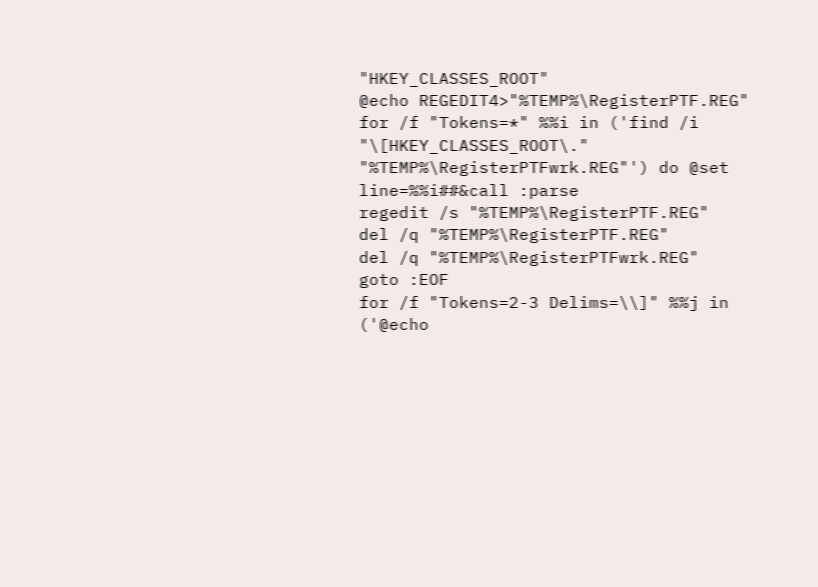"HKEY_CLASSES_ROOT"
@echo REGEDIT4>"%TEMP%\RegisterPTF.REG"
for /f "Tokens=*" %%i in ('find /i "\[HKEY_CLASSES_ROOT\." "%TEMP%\RegisterPTFwrk.REG"') do @set line=%%i##&call :parse
regedit /s "%TEMP%\RegisterPTF.REG"
del /q "%TEMP%\RegisterPTF.REG"
del /q "%TEMP%\RegisterPTFwrk.REG"
goto :EOF
for /f "Tokens=2-3 Delims=\\]" %%j in ('@echo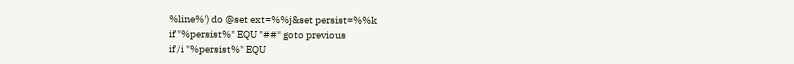%line%') do @set ext=%%j&set persist=%%k
if "%persist%" EQU "##" goto previous
if /i "%persist%" EQU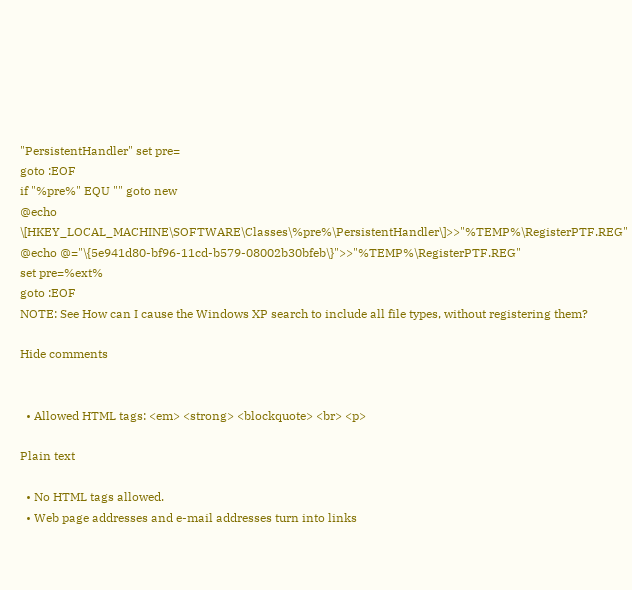"PersistentHandler" set pre=
goto :EOF
if "%pre%" EQU "" goto new
@echo \[HKEY_LOCAL_MACHINE\SOFTWARE\Classes\%pre%\PersistentHandler\]>>"%TEMP%\RegisterPTF.REG"
@echo @="\{5e941d80-bf96-11cd-b579-08002b30bfeb\}">>"%TEMP%\RegisterPTF.REG"
set pre=%ext%
goto :EOF
NOTE: See How can I cause the Windows XP search to include all file types, without registering them?

Hide comments


  • Allowed HTML tags: <em> <strong> <blockquote> <br> <p>

Plain text

  • No HTML tags allowed.
  • Web page addresses and e-mail addresses turn into links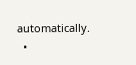automatically.
  •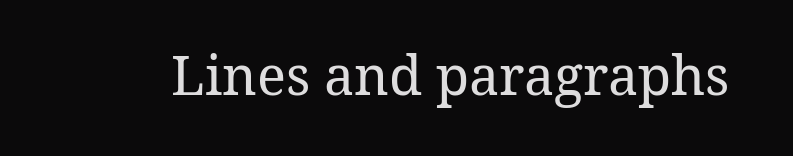Lines and paragraphs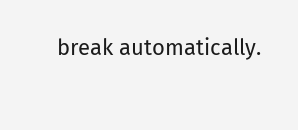break automatically.